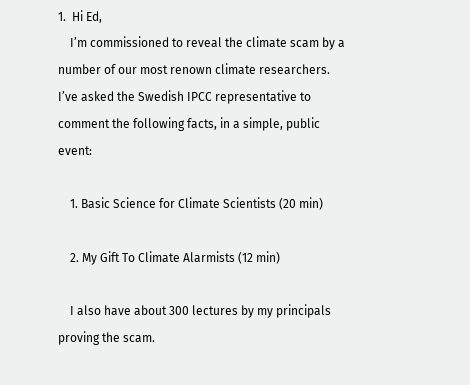1.  Hi Ed,
    I’m commissioned to reveal the climate scam by a number of our most renown climate researchers. I’ve asked the Swedish IPCC representative to comment the following facts, in a simple, public event:

    1. Basic Science for Climate Scientists (20 min)

    2. My Gift To Climate Alarmists (12 min)

    I also have about 300 lectures by my principals proving the scam.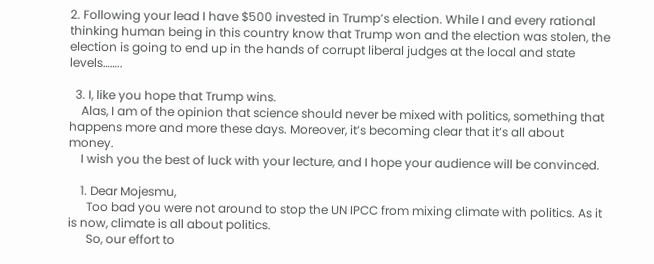2. Following your lead I have $500 invested in Trump’s election. While I and every rational thinking human being in this country know that Trump won and the election was stolen, the election is going to end up in the hands of corrupt liberal judges at the local and state levels……..

  3. I, like you hope that Trump wins.
    Alas, I am of the opinion that science should never be mixed with politics, something that happens more and more these days. Moreover, it’s becoming clear that it’s all about money.
    I wish you the best of luck with your lecture, and I hope your audience will be convinced.

    1. Dear Mojesmu,
      Too bad you were not around to stop the UN IPCC from mixing climate with politics. As it is now, climate is all about politics.
      So, our effort to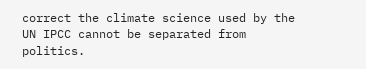correct the climate science used by the UN IPCC cannot be separated from politics.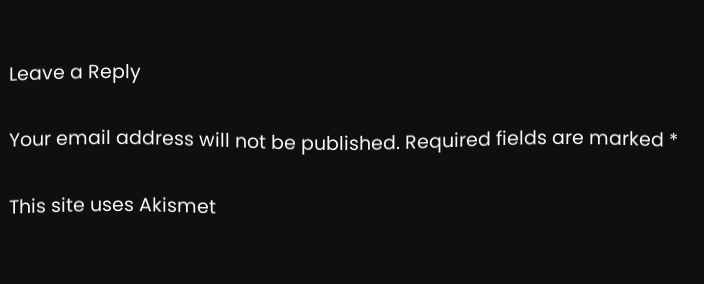Leave a Reply

Your email address will not be published. Required fields are marked *

This site uses Akismet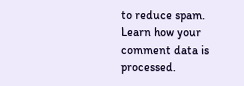to reduce spam. Learn how your comment data is processed.